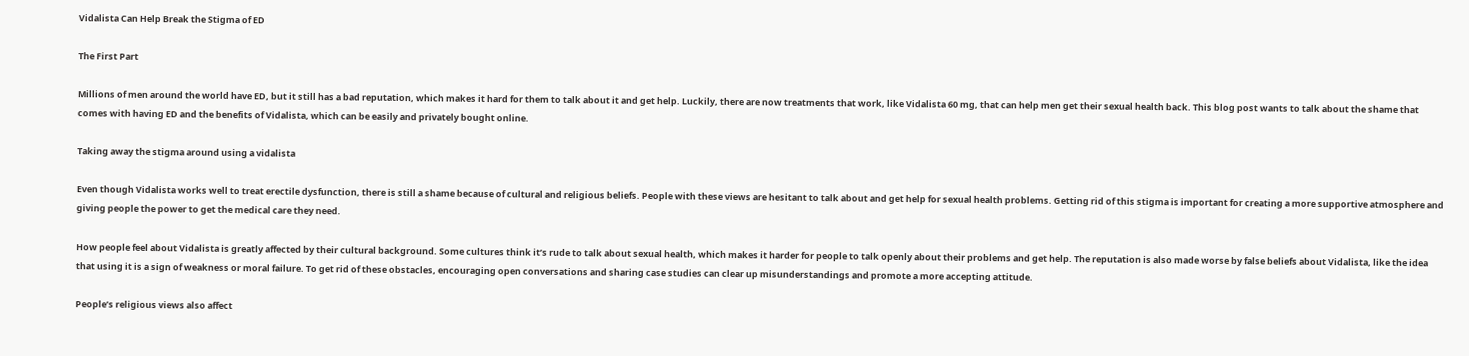Vidalista Can Help Break the Stigma of ED

The First Part

Millions of men around the world have ED, but it still has a bad reputation, which makes it hard for them to talk about it and get help. Luckily, there are now treatments that work, like Vidalista 60 mg, that can help men get their sexual health back. This blog post wants to talk about the shame that comes with having ED and the benefits of Vidalista, which can be easily and privately bought online.

Taking away the stigma around using a vidalista

Even though Vidalista works well to treat erectile dysfunction, there is still a shame because of cultural and religious beliefs. People with these views are hesitant to talk about and get help for sexual health problems. Getting rid of this stigma is important for creating a more supportive atmosphere and giving people the power to get the medical care they need.

How people feel about Vidalista is greatly affected by their cultural background. Some cultures think it’s rude to talk about sexual health, which makes it harder for people to talk openly about their problems and get help. The reputation is also made worse by false beliefs about Vidalista, like the idea that using it is a sign of weakness or moral failure. To get rid of these obstacles, encouraging open conversations and sharing case studies can clear up misunderstandings and promote a more accepting attitude.

People’s religious views also affect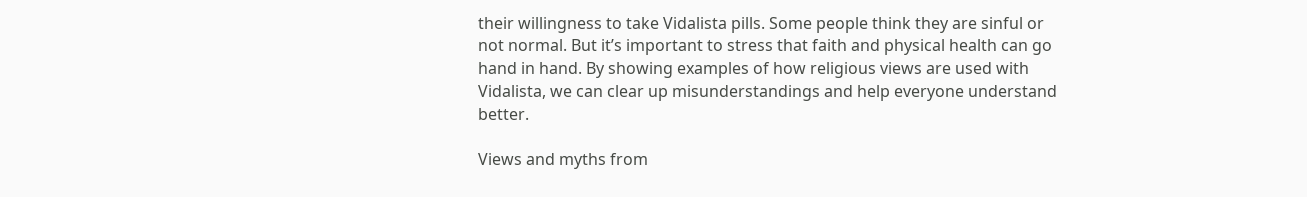their willingness to take Vidalista pills. Some people think they are sinful or not normal. But it’s important to stress that faith and physical health can go hand in hand. By showing examples of how religious views are used with Vidalista, we can clear up misunderstandings and help everyone understand better.

Views and myths from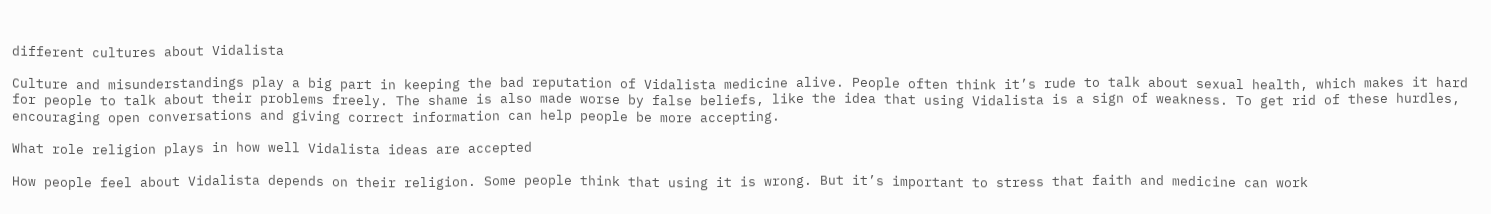different cultures about Vidalista

Culture and misunderstandings play a big part in keeping the bad reputation of Vidalista medicine alive. People often think it’s rude to talk about sexual health, which makes it hard for people to talk about their problems freely. The shame is also made worse by false beliefs, like the idea that using Vidalista is a sign of weakness. To get rid of these hurdles, encouraging open conversations and giving correct information can help people be more accepting.

What role religion plays in how well Vidalista ideas are accepted

How people feel about Vidalista depends on their religion. Some people think that using it is wrong. But it’s important to stress that faith and medicine can work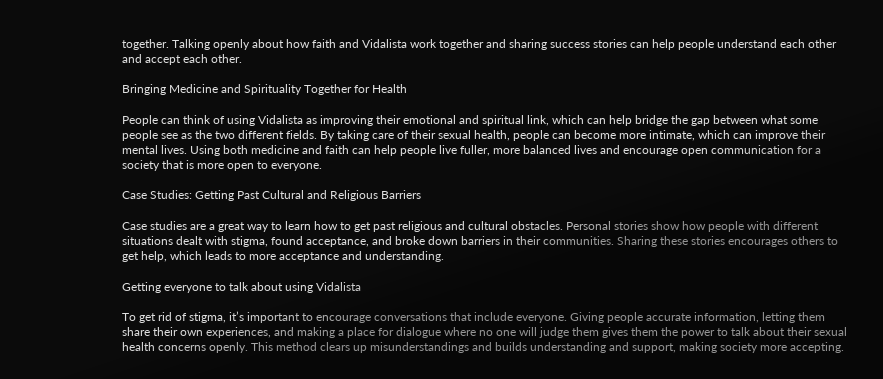together. Talking openly about how faith and Vidalista work together and sharing success stories can help people understand each other and accept each other.

Bringing Medicine and Spirituality Together for Health

People can think of using Vidalista as improving their emotional and spiritual link, which can help bridge the gap between what some people see as the two different fields. By taking care of their sexual health, people can become more intimate, which can improve their mental lives. Using both medicine and faith can help people live fuller, more balanced lives and encourage open communication for a society that is more open to everyone.

Case Studies: Getting Past Cultural and Religious Barriers

Case studies are a great way to learn how to get past religious and cultural obstacles. Personal stories show how people with different situations dealt with stigma, found acceptance, and broke down barriers in their communities. Sharing these stories encourages others to get help, which leads to more acceptance and understanding.

Getting everyone to talk about using Vidalista

To get rid of stigma, it’s important to encourage conversations that include everyone. Giving people accurate information, letting them share their own experiences, and making a place for dialogue where no one will judge them gives them the power to talk about their sexual health concerns openly. This method clears up misunderstandings and builds understanding and support, making society more accepting.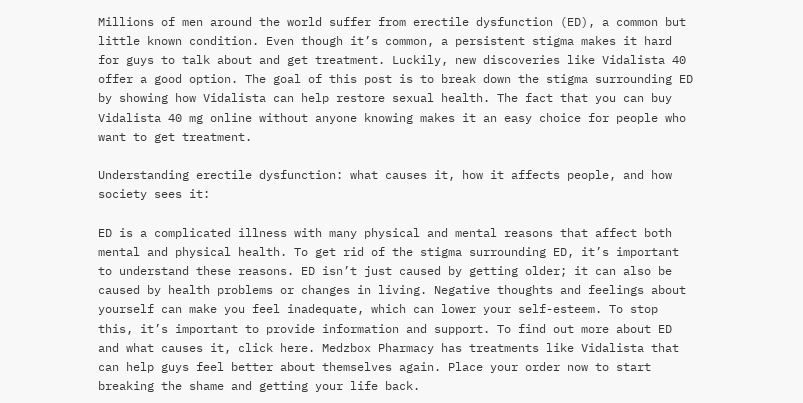Millions of men around the world suffer from erectile dysfunction (ED), a common but little known condition. Even though it’s common, a persistent stigma makes it hard for guys to talk about and get treatment. Luckily, new discoveries like Vidalista 40 offer a good option. The goal of this post is to break down the stigma surrounding ED by showing how Vidalista can help restore sexual health. The fact that you can buy Vidalista 40 mg online without anyone knowing makes it an easy choice for people who want to get treatment.

Understanding erectile dysfunction: what causes it, how it affects people, and how society sees it:

ED is a complicated illness with many physical and mental reasons that affect both mental and physical health. To get rid of the stigma surrounding ED, it’s important to understand these reasons. ED isn’t just caused by getting older; it can also be caused by health problems or changes in living. Negative thoughts and feelings about yourself can make you feel inadequate, which can lower your self-esteem. To stop this, it’s important to provide information and support. To find out more about ED and what causes it, click here. Medzbox Pharmacy has treatments like Vidalista that can help guys feel better about themselves again. Place your order now to start breaking the shame and getting your life back.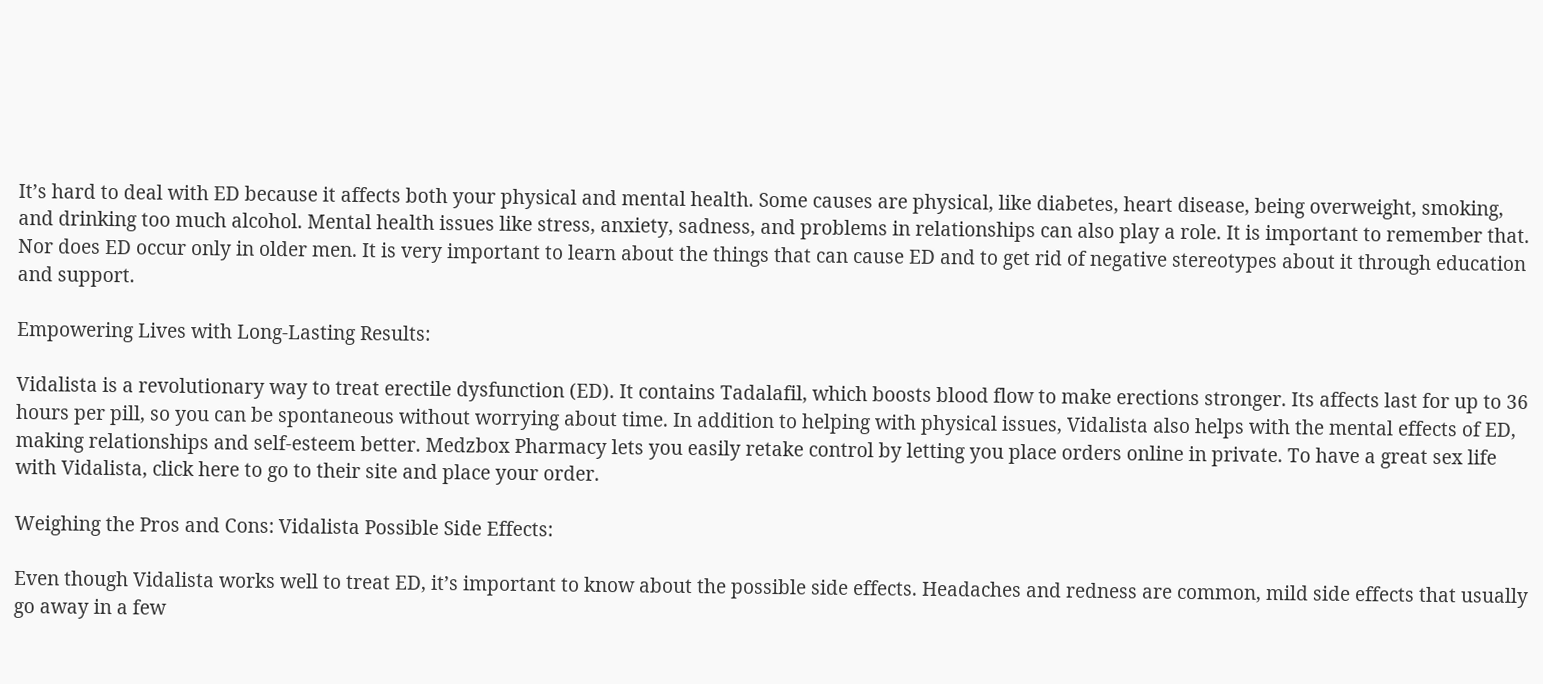It’s hard to deal with ED because it affects both your physical and mental health. Some causes are physical, like diabetes, heart disease, being overweight, smoking, and drinking too much alcohol. Mental health issues like stress, anxiety, sadness, and problems in relationships can also play a role. It is important to remember that. Nor does ED occur only in older men. It is very important to learn about the things that can cause ED and to get rid of negative stereotypes about it through education and support.

Empowering Lives with Long-Lasting Results:

Vidalista is a revolutionary way to treat erectile dysfunction (ED). It contains Tadalafil, which boosts blood flow to make erections stronger. Its affects last for up to 36 hours per pill, so you can be spontaneous without worrying about time. In addition to helping with physical issues, Vidalista also helps with the mental effects of ED, making relationships and self-esteem better. Medzbox Pharmacy lets you easily retake control by letting you place orders online in private. To have a great sex life with Vidalista, click here to go to their site and place your order.

Weighing the Pros and Cons: Vidalista Possible Side Effects:

Even though Vidalista works well to treat ED, it’s important to know about the possible side effects. Headaches and redness are common, mild side effects that usually go away in a few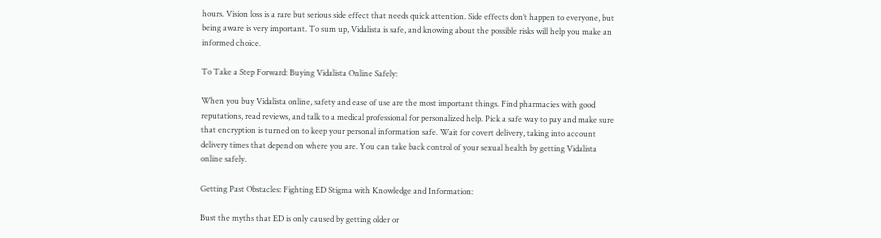hours. Vision loss is a rare but serious side effect that needs quick attention. Side effects don’t happen to everyone, but being aware is very important. To sum up, Vidalista is safe, and knowing about the possible risks will help you make an informed choice.

To Take a Step Forward: Buying Vidalista Online Safely:

When you buy Vidalista online, safety and ease of use are the most important things. Find pharmacies with good reputations, read reviews, and talk to a medical professional for personalized help. Pick a safe way to pay and make sure that encryption is turned on to keep your personal information safe. Wait for covert delivery, taking into account delivery times that depend on where you are. You can take back control of your sexual health by getting Vidalista online safely.

Getting Past Obstacles: Fighting ED Stigma with Knowledge and Information:

Bust the myths that ED is only caused by getting older or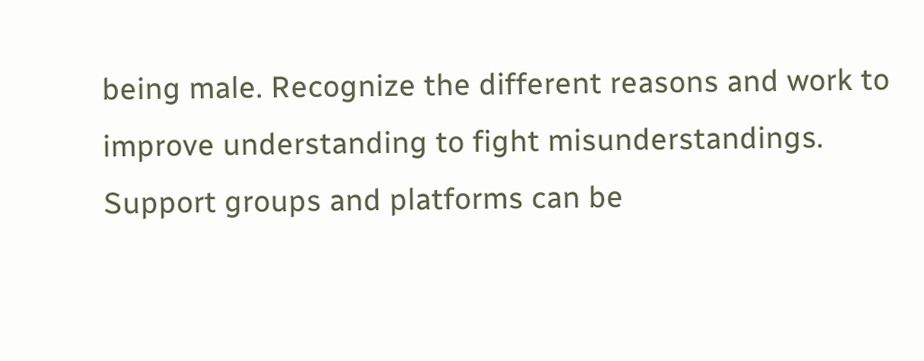being male. Recognize the different reasons and work to improve understanding to fight misunderstandings. Support groups and platforms can be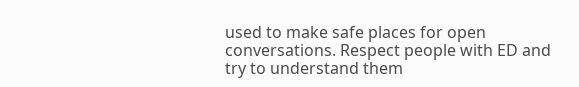used to make safe places for open conversations. Respect people with ED and try to understand them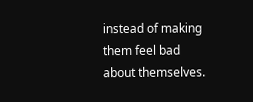instead of making them feel bad about themselves.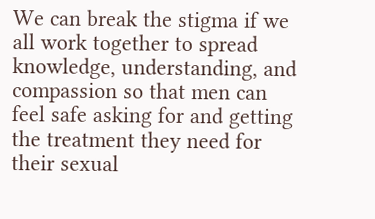We can break the stigma if we all work together to spread knowledge, understanding, and compassion so that men can feel safe asking for and getting the treatment they need for their sexual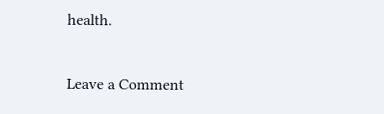health.

Leave a Comment